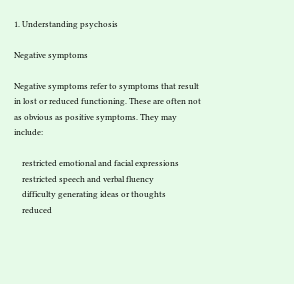1. Understanding psychosis

Negative symptoms

Negative symptoms refer to symptoms that result in lost or reduced functioning. These are often not as obvious as positive symptoms. They may include:

    restricted emotional and facial expressions
    restricted speech and verbal fluency
    difficulty generating ideas or thoughts
    reduced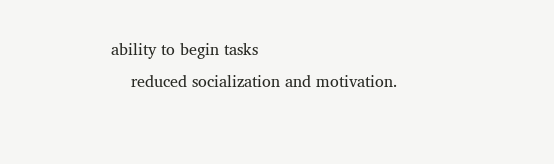ability to begin tasks
    reduced socialization and motivation.